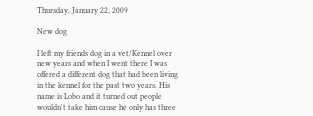Thursday, January 22, 2009

New dog

I left my friends dog in a vet/Kennel over new years and when I went there I was offered a different dog that had been living in the kennel for the past two years. His name is Lobo and it turned out people wouldn't take him cause he only has three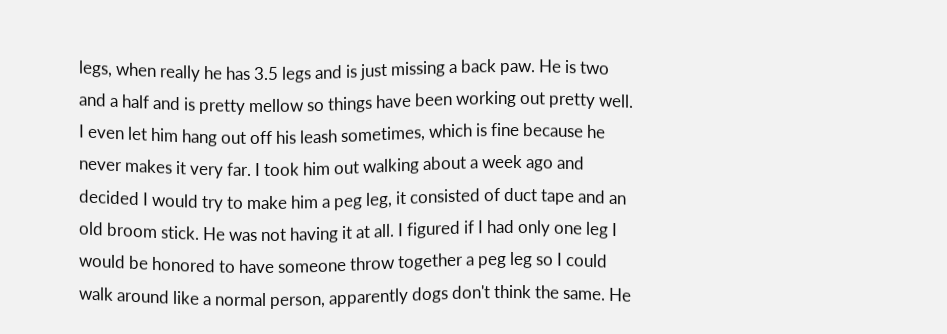legs, when really he has 3.5 legs and is just missing a back paw. He is two and a half and is pretty mellow so things have been working out pretty well. I even let him hang out off his leash sometimes, which is fine because he never makes it very far. I took him out walking about a week ago and decided I would try to make him a peg leg, it consisted of duct tape and an old broom stick. He was not having it at all. I figured if I had only one leg I would be honored to have someone throw together a peg leg so I could walk around like a normal person, apparently dogs don't think the same. He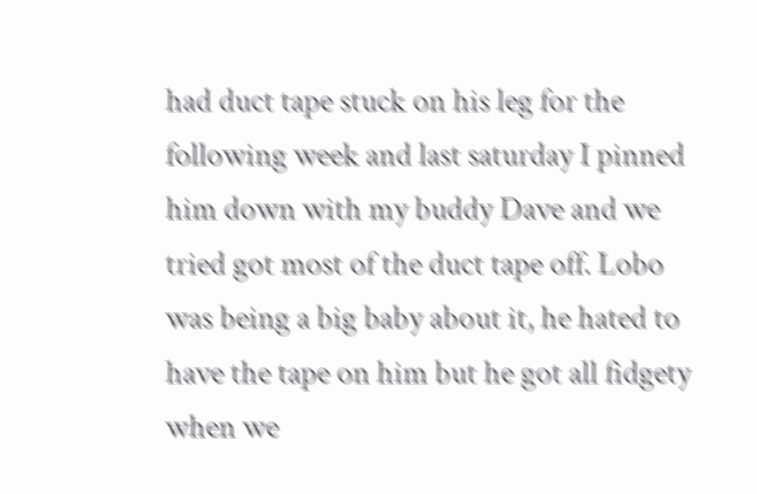had duct tape stuck on his leg for the following week and last saturday I pinned him down with my buddy Dave and we tried got most of the duct tape off. Lobo was being a big baby about it, he hated to have the tape on him but he got all fidgety when we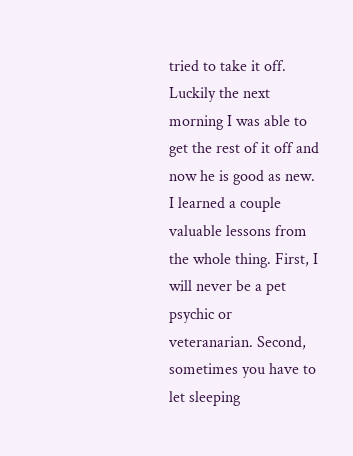tried to take it off. Luckily the next morning I was able to get the rest of it off and now he is good as new. I learned a couple valuable lessons from the whole thing. First, I will never be a pet psychic or veteranarian. Second, sometimes you have to let sleeping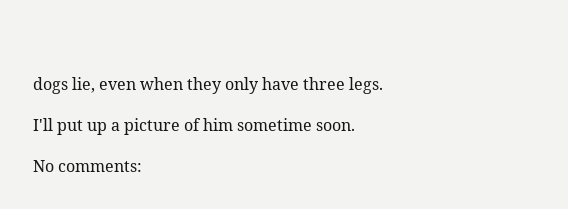dogs lie, even when they only have three legs.

I'll put up a picture of him sometime soon.

No comments: